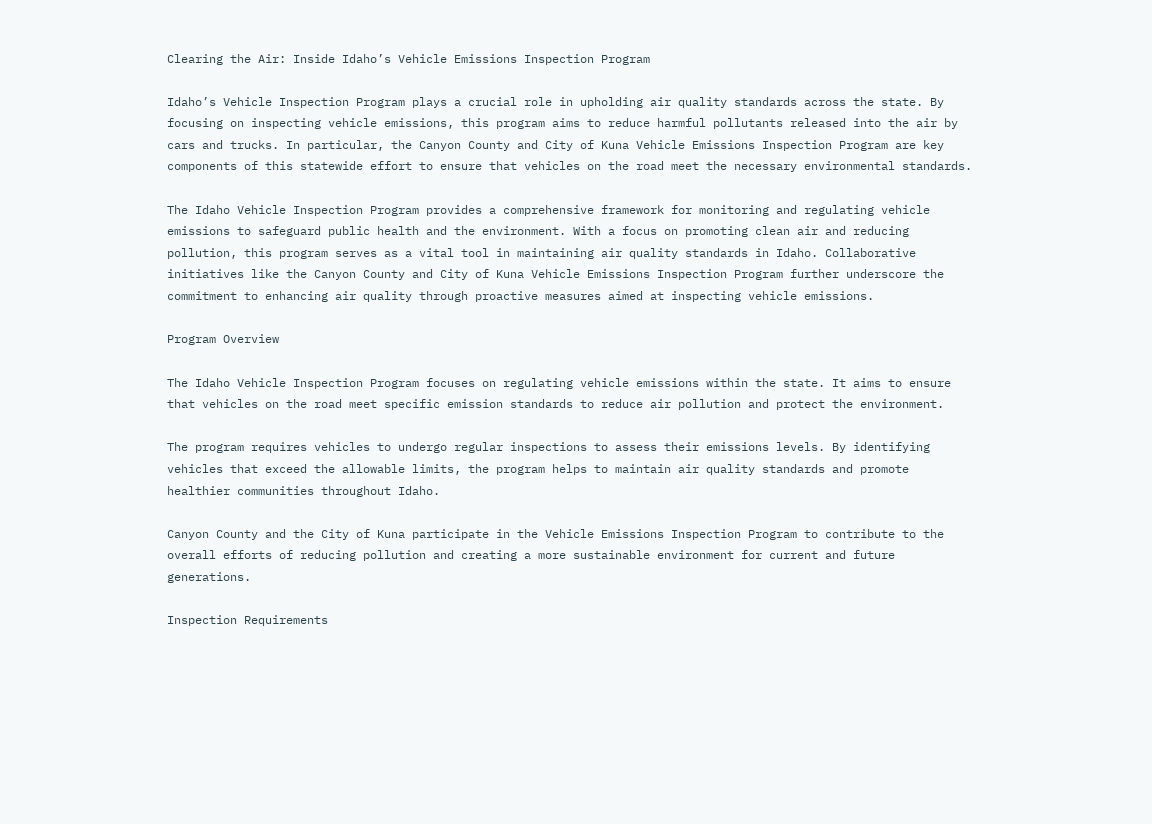Clearing the Air: Inside Idaho’s Vehicle Emissions Inspection Program

Idaho’s Vehicle Inspection Program plays a crucial role in upholding air quality standards across the state. By focusing on inspecting vehicle emissions, this program aims to reduce harmful pollutants released into the air by cars and trucks. In particular, the Canyon County and City of Kuna Vehicle Emissions Inspection Program are key components of this statewide effort to ensure that vehicles on the road meet the necessary environmental standards.

The Idaho Vehicle Inspection Program provides a comprehensive framework for monitoring and regulating vehicle emissions to safeguard public health and the environment. With a focus on promoting clean air and reducing pollution, this program serves as a vital tool in maintaining air quality standards in Idaho. Collaborative initiatives like the Canyon County and City of Kuna Vehicle Emissions Inspection Program further underscore the commitment to enhancing air quality through proactive measures aimed at inspecting vehicle emissions.

Program Overview

The Idaho Vehicle Inspection Program focuses on regulating vehicle emissions within the state. It aims to ensure that vehicles on the road meet specific emission standards to reduce air pollution and protect the environment.

The program requires vehicles to undergo regular inspections to assess their emissions levels. By identifying vehicles that exceed the allowable limits, the program helps to maintain air quality standards and promote healthier communities throughout Idaho.

Canyon County and the City of Kuna participate in the Vehicle Emissions Inspection Program to contribute to the overall efforts of reducing pollution and creating a more sustainable environment for current and future generations.

Inspection Requirements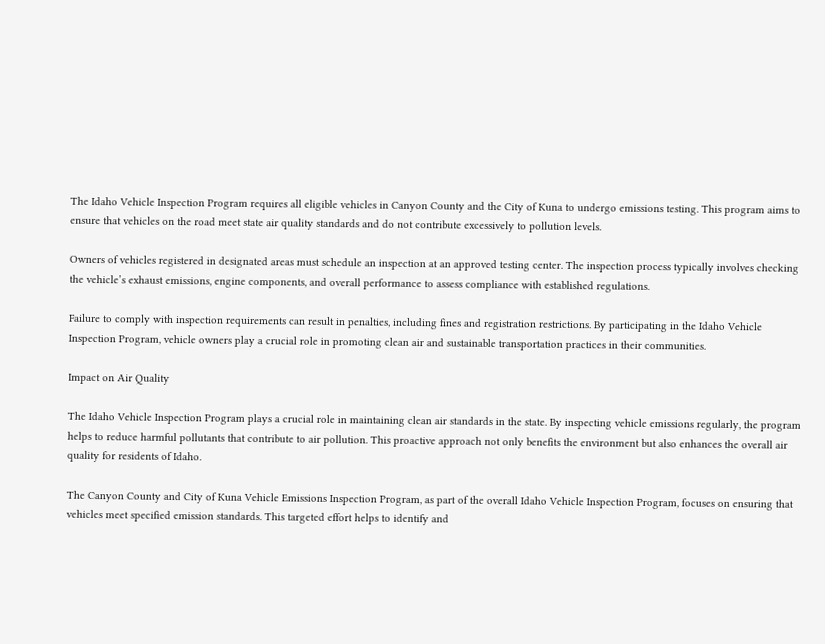The Idaho Vehicle Inspection Program requires all eligible vehicles in Canyon County and the City of Kuna to undergo emissions testing. This program aims to ensure that vehicles on the road meet state air quality standards and do not contribute excessively to pollution levels.

Owners of vehicles registered in designated areas must schedule an inspection at an approved testing center. The inspection process typically involves checking the vehicle’s exhaust emissions, engine components, and overall performance to assess compliance with established regulations.

Failure to comply with inspection requirements can result in penalties, including fines and registration restrictions. By participating in the Idaho Vehicle Inspection Program, vehicle owners play a crucial role in promoting clean air and sustainable transportation practices in their communities.

Impact on Air Quality

The Idaho Vehicle Inspection Program plays a crucial role in maintaining clean air standards in the state. By inspecting vehicle emissions regularly, the program helps to reduce harmful pollutants that contribute to air pollution. This proactive approach not only benefits the environment but also enhances the overall air quality for residents of Idaho.

The Canyon County and City of Kuna Vehicle Emissions Inspection Program, as part of the overall Idaho Vehicle Inspection Program, focuses on ensuring that vehicles meet specified emission standards. This targeted effort helps to identify and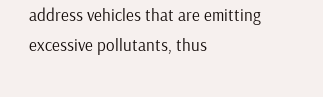address vehicles that are emitting excessive pollutants, thus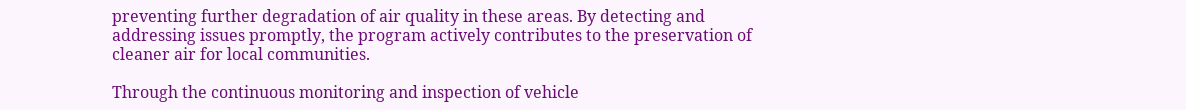preventing further degradation of air quality in these areas. By detecting and addressing issues promptly, the program actively contributes to the preservation of cleaner air for local communities.

Through the continuous monitoring and inspection of vehicle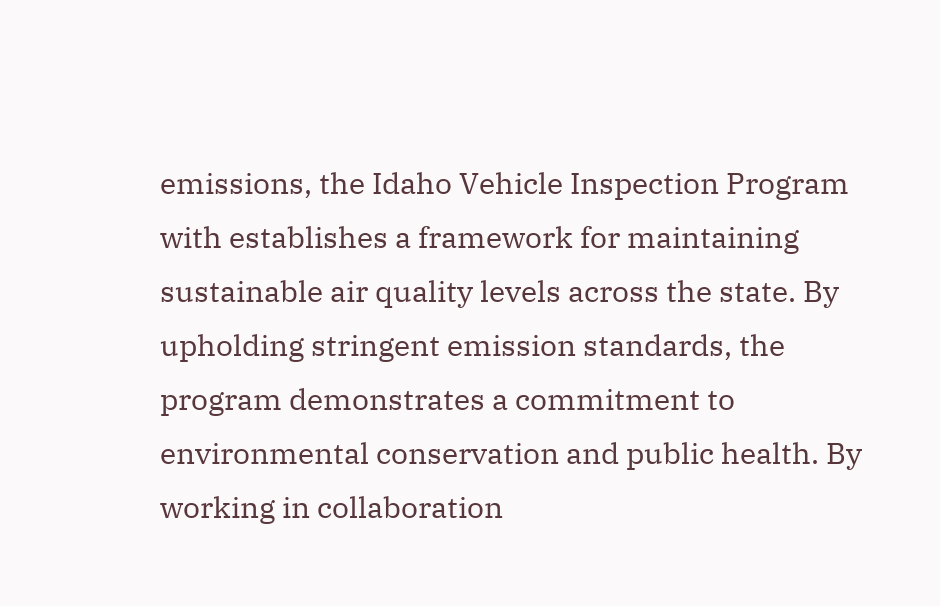emissions, the Idaho Vehicle Inspection Program with establishes a framework for maintaining sustainable air quality levels across the state. By upholding stringent emission standards, the program demonstrates a commitment to environmental conservation and public health. By working in collaboration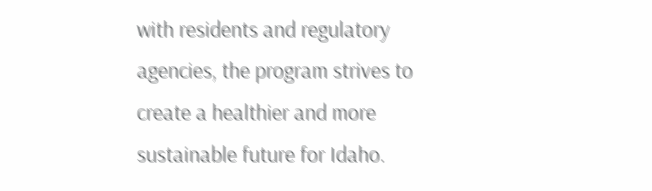with residents and regulatory agencies, the program strives to create a healthier and more sustainable future for Idaho.